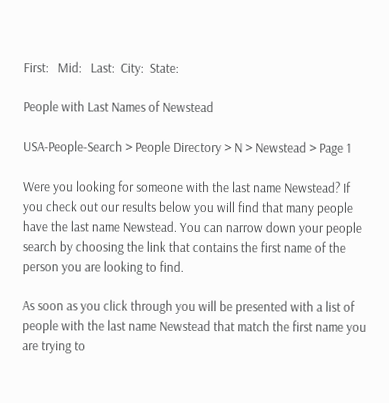First:   Mid:   Last:  City:  State:

People with Last Names of Newstead

USA-People-Search > People Directory > N > Newstead > Page 1

Were you looking for someone with the last name Newstead? If you check out our results below you will find that many people have the last name Newstead. You can narrow down your people search by choosing the link that contains the first name of the person you are looking to find.

As soon as you click through you will be presented with a list of people with the last name Newstead that match the first name you are trying to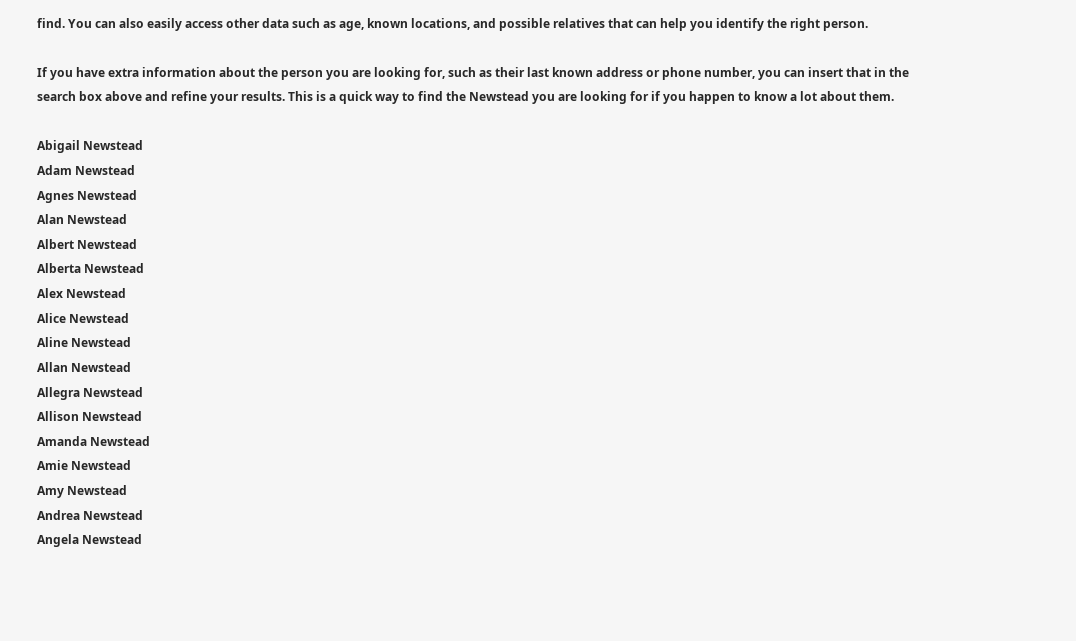find. You can also easily access other data such as age, known locations, and possible relatives that can help you identify the right person.

If you have extra information about the person you are looking for, such as their last known address or phone number, you can insert that in the search box above and refine your results. This is a quick way to find the Newstead you are looking for if you happen to know a lot about them.

Abigail Newstead
Adam Newstead
Agnes Newstead
Alan Newstead
Albert Newstead
Alberta Newstead
Alex Newstead
Alice Newstead
Aline Newstead
Allan Newstead
Allegra Newstead
Allison Newstead
Amanda Newstead
Amie Newstead
Amy Newstead
Andrea Newstead
Angela Newstead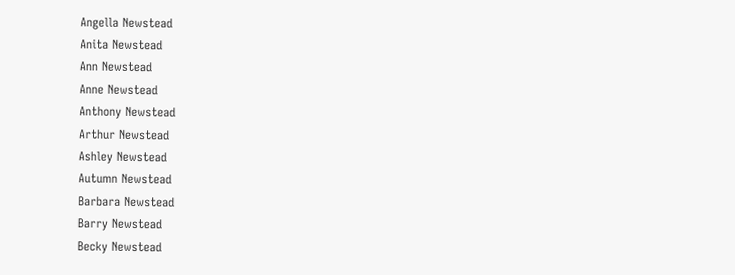Angella Newstead
Anita Newstead
Ann Newstead
Anne Newstead
Anthony Newstead
Arthur Newstead
Ashley Newstead
Autumn Newstead
Barbara Newstead
Barry Newstead
Becky Newstead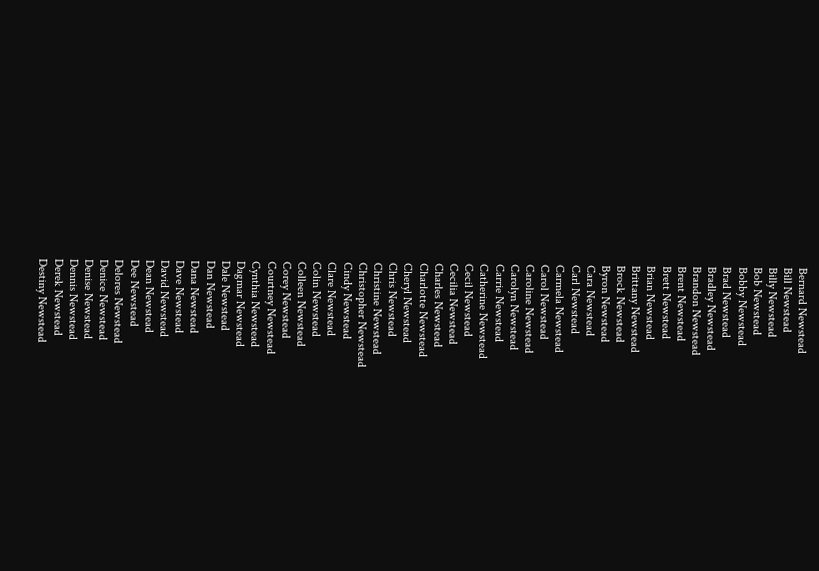Bernard Newstead
Bill Newstead
Billy Newstead
Bob Newstead
Bobby Newstead
Brad Newstead
Bradley Newstead
Brandon Newstead
Brent Newstead
Brett Newstead
Brian Newstead
Brittany Newstead
Brock Newstead
Byron Newstead
Cara Newstead
Carl Newstead
Carmela Newstead
Carol Newstead
Caroline Newstead
Carolyn Newstead
Carrie Newstead
Catherine Newstead
Cecil Newstead
Cecilia Newstead
Charles Newstead
Charlotte Newstead
Cheryl Newstead
Chris Newstead
Christine Newstead
Christopher Newstead
Cindy Newstead
Clare Newstead
Colin Newstead
Colleen Newstead
Corey Newstead
Courtney Newstead
Cynthia Newstead
Dagmar Newstead
Dale Newstead
Dan Newstead
Dana Newstead
Dave Newstead
David Newstead
Dean Newstead
Dee Newstead
Delores Newstead
Denice Newstead
Denise Newstead
Dennis Newstead
Derek Newstead
Destiny Newstead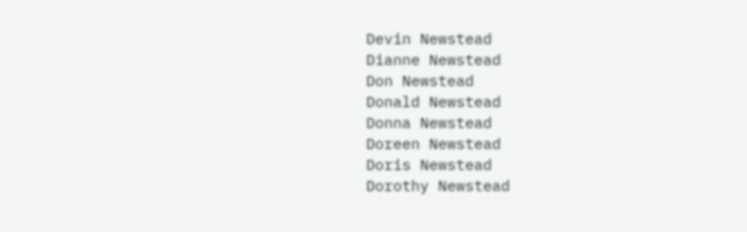Devin Newstead
Dianne Newstead
Don Newstead
Donald Newstead
Donna Newstead
Doreen Newstead
Doris Newstead
Dorothy Newstead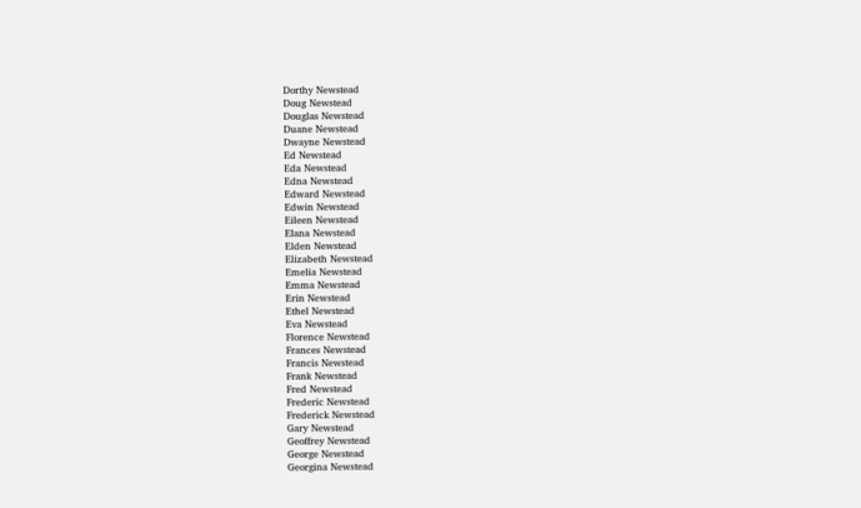Dorthy Newstead
Doug Newstead
Douglas Newstead
Duane Newstead
Dwayne Newstead
Ed Newstead
Eda Newstead
Edna Newstead
Edward Newstead
Edwin Newstead
Eileen Newstead
Elana Newstead
Elden Newstead
Elizabeth Newstead
Emelia Newstead
Emma Newstead
Erin Newstead
Ethel Newstead
Eva Newstead
Florence Newstead
Frances Newstead
Francis Newstead
Frank Newstead
Fred Newstead
Frederic Newstead
Frederick Newstead
Gary Newstead
Geoffrey Newstead
George Newstead
Georgina Newstead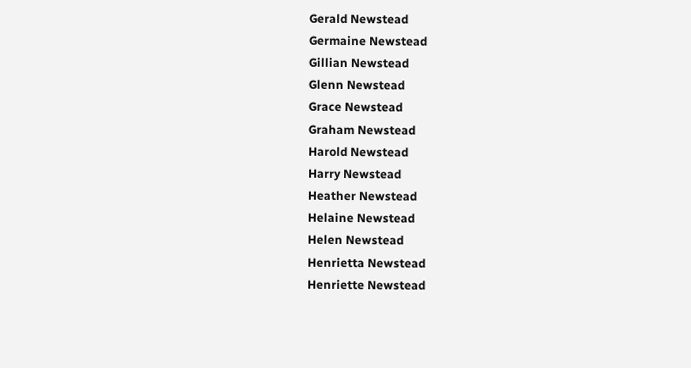Gerald Newstead
Germaine Newstead
Gillian Newstead
Glenn Newstead
Grace Newstead
Graham Newstead
Harold Newstead
Harry Newstead
Heather Newstead
Helaine Newstead
Helen Newstead
Henrietta Newstead
Henriette Newstead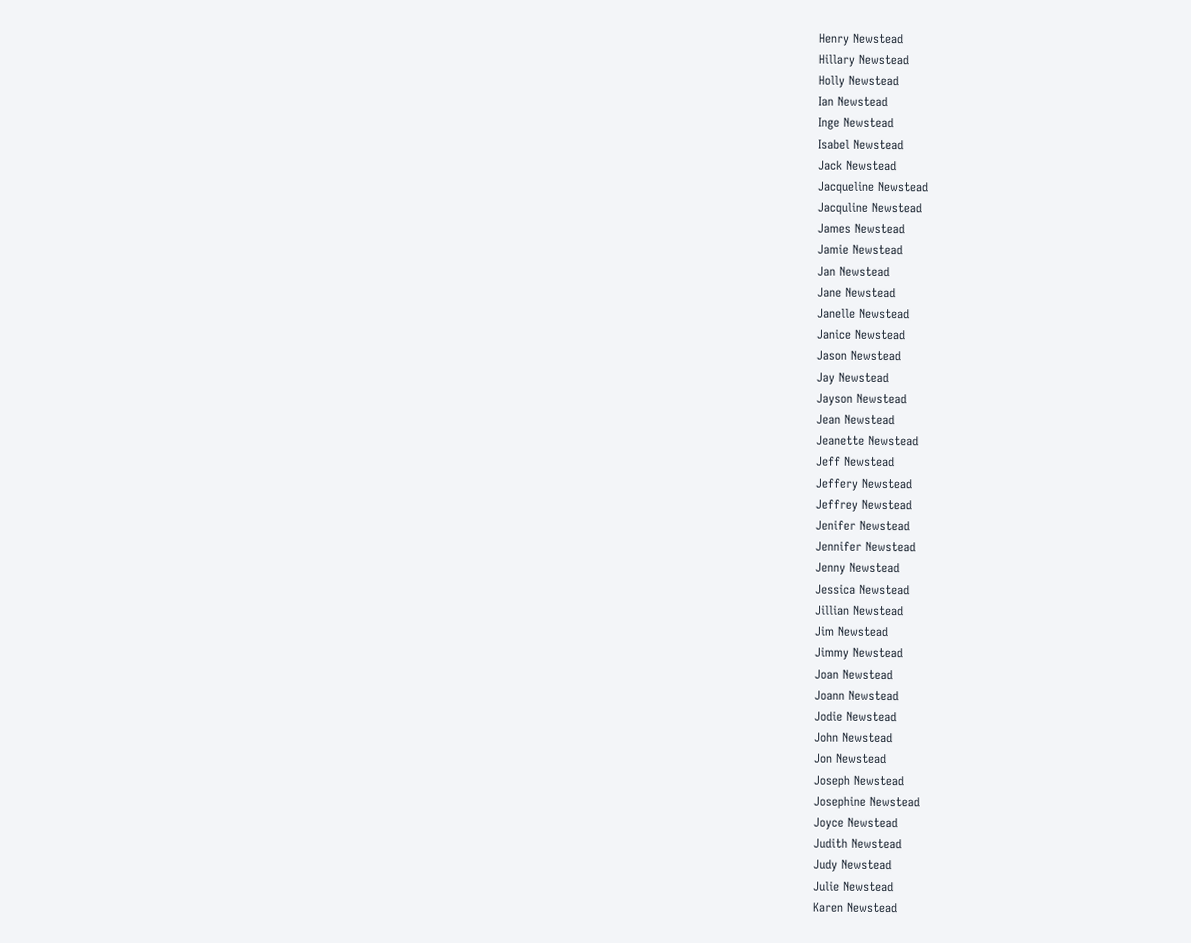Henry Newstead
Hillary Newstead
Holly Newstead
Ian Newstead
Inge Newstead
Isabel Newstead
Jack Newstead
Jacqueline Newstead
Jacquline Newstead
James Newstead
Jamie Newstead
Jan Newstead
Jane Newstead
Janelle Newstead
Janice Newstead
Jason Newstead
Jay Newstead
Jayson Newstead
Jean Newstead
Jeanette Newstead
Jeff Newstead
Jeffery Newstead
Jeffrey Newstead
Jenifer Newstead
Jennifer Newstead
Jenny Newstead
Jessica Newstead
Jillian Newstead
Jim Newstead
Jimmy Newstead
Joan Newstead
Joann Newstead
Jodie Newstead
John Newstead
Jon Newstead
Joseph Newstead
Josephine Newstead
Joyce Newstead
Judith Newstead
Judy Newstead
Julie Newstead
Karen Newstead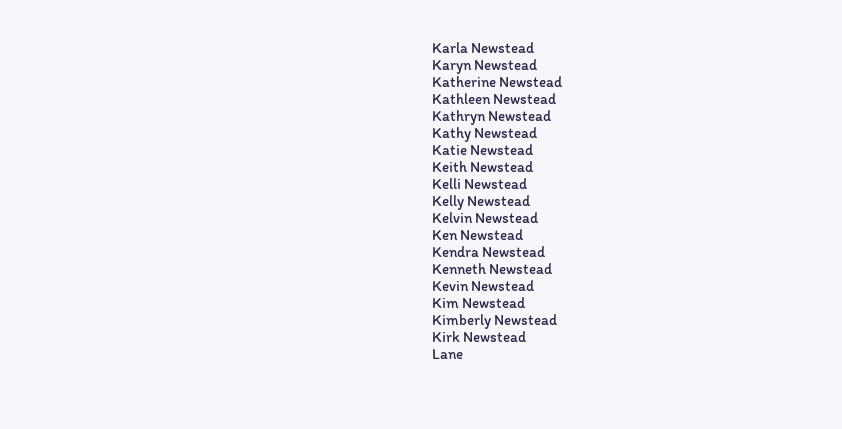Karla Newstead
Karyn Newstead
Katherine Newstead
Kathleen Newstead
Kathryn Newstead
Kathy Newstead
Katie Newstead
Keith Newstead
Kelli Newstead
Kelly Newstead
Kelvin Newstead
Ken Newstead
Kendra Newstead
Kenneth Newstead
Kevin Newstead
Kim Newstead
Kimberly Newstead
Kirk Newstead
Lane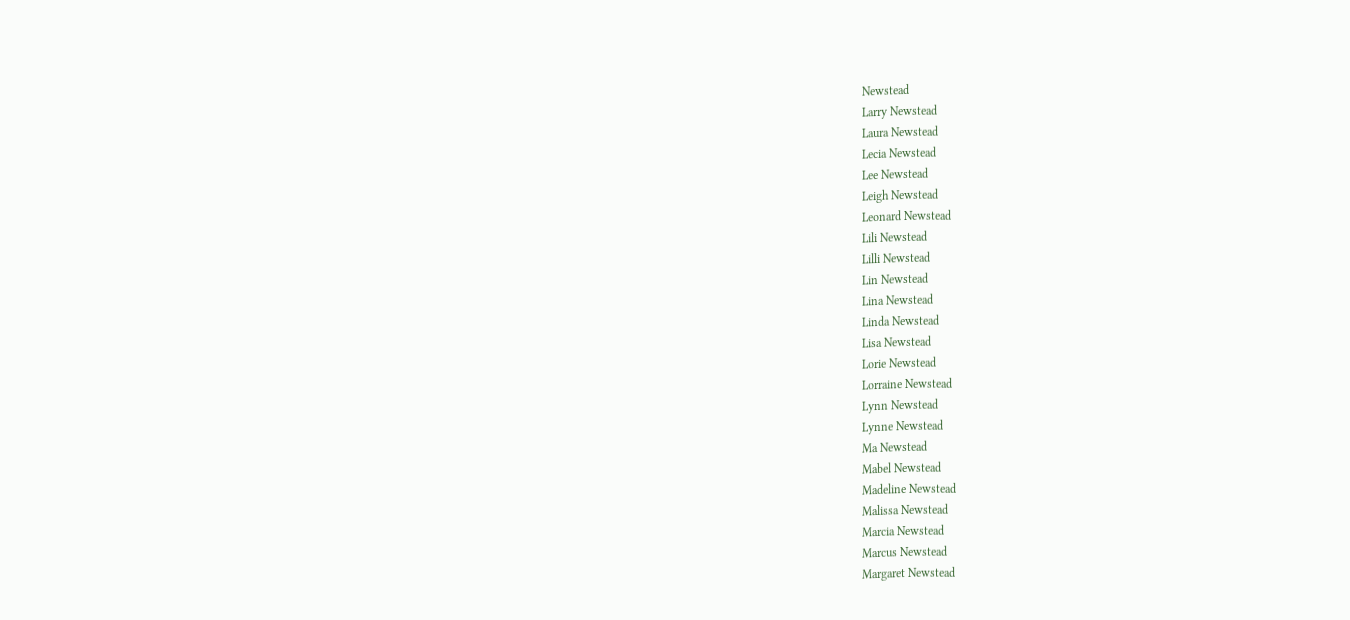Newstead
Larry Newstead
Laura Newstead
Lecia Newstead
Lee Newstead
Leigh Newstead
Leonard Newstead
Lili Newstead
Lilli Newstead
Lin Newstead
Lina Newstead
Linda Newstead
Lisa Newstead
Lorie Newstead
Lorraine Newstead
Lynn Newstead
Lynne Newstead
Ma Newstead
Mabel Newstead
Madeline Newstead
Malissa Newstead
Marcia Newstead
Marcus Newstead
Margaret Newstead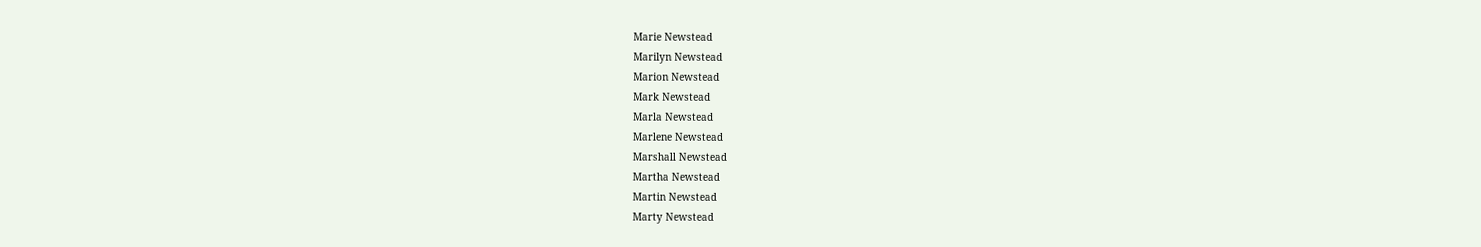Marie Newstead
Marilyn Newstead
Marion Newstead
Mark Newstead
Marla Newstead
Marlene Newstead
Marshall Newstead
Martha Newstead
Martin Newstead
Marty Newstead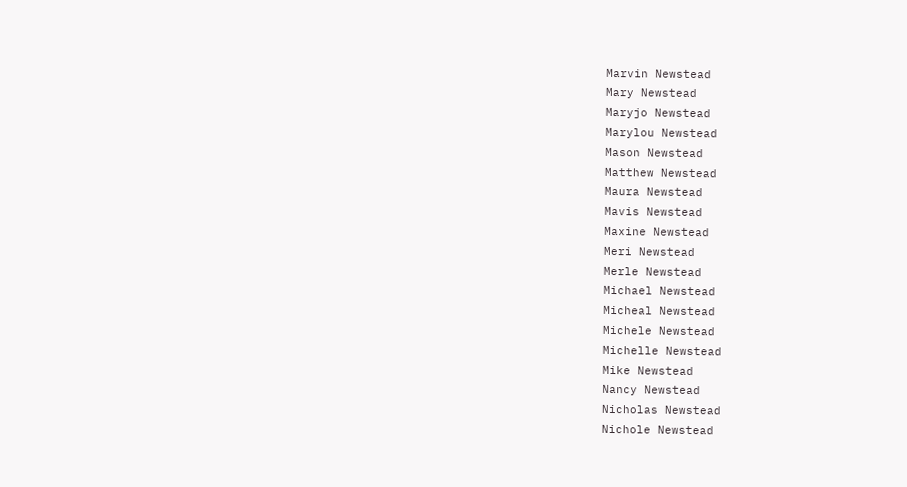Marvin Newstead
Mary Newstead
Maryjo Newstead
Marylou Newstead
Mason Newstead
Matthew Newstead
Maura Newstead
Mavis Newstead
Maxine Newstead
Meri Newstead
Merle Newstead
Michael Newstead
Micheal Newstead
Michele Newstead
Michelle Newstead
Mike Newstead
Nancy Newstead
Nicholas Newstead
Nichole Newstead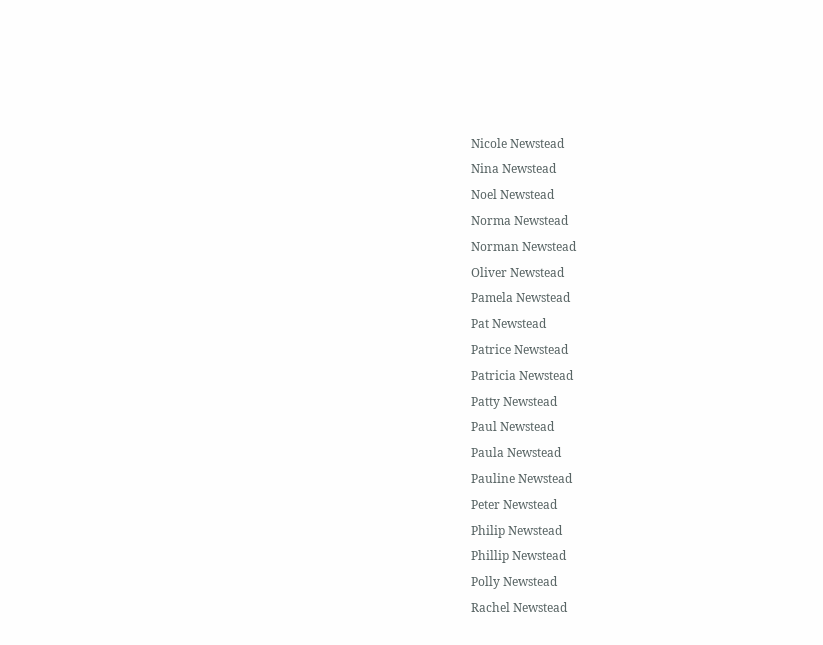Nicole Newstead
Nina Newstead
Noel Newstead
Norma Newstead
Norman Newstead
Oliver Newstead
Pamela Newstead
Pat Newstead
Patrice Newstead
Patricia Newstead
Patty Newstead
Paul Newstead
Paula Newstead
Pauline Newstead
Peter Newstead
Philip Newstead
Phillip Newstead
Polly Newstead
Rachel Newstead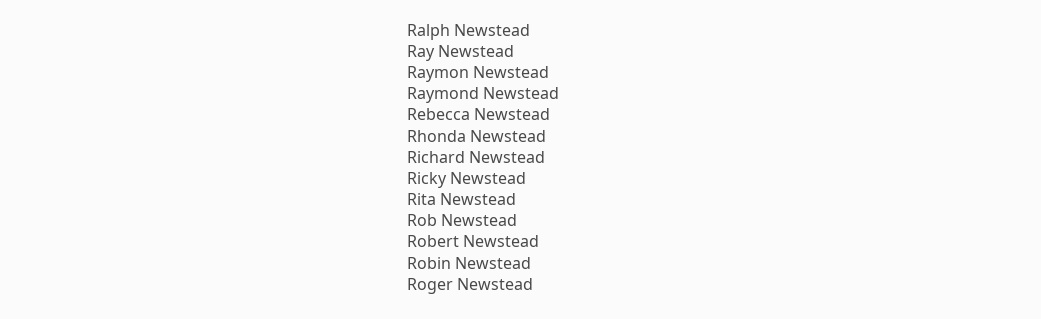Ralph Newstead
Ray Newstead
Raymon Newstead
Raymond Newstead
Rebecca Newstead
Rhonda Newstead
Richard Newstead
Ricky Newstead
Rita Newstead
Rob Newstead
Robert Newstead
Robin Newstead
Roger Newstead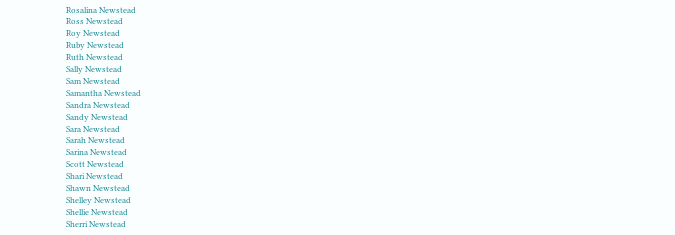Rosalina Newstead
Ross Newstead
Roy Newstead
Ruby Newstead
Ruth Newstead
Sally Newstead
Sam Newstead
Samantha Newstead
Sandra Newstead
Sandy Newstead
Sara Newstead
Sarah Newstead
Sarina Newstead
Scott Newstead
Shari Newstead
Shawn Newstead
Shelley Newstead
Shellie Newstead
Sherri Newstead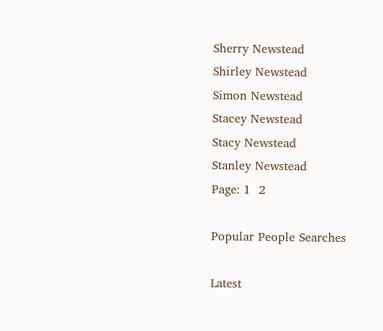Sherry Newstead
Shirley Newstead
Simon Newstead
Stacey Newstead
Stacy Newstead
Stanley Newstead
Page: 1  2

Popular People Searches

Latest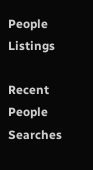People Listings

Recent People Searches